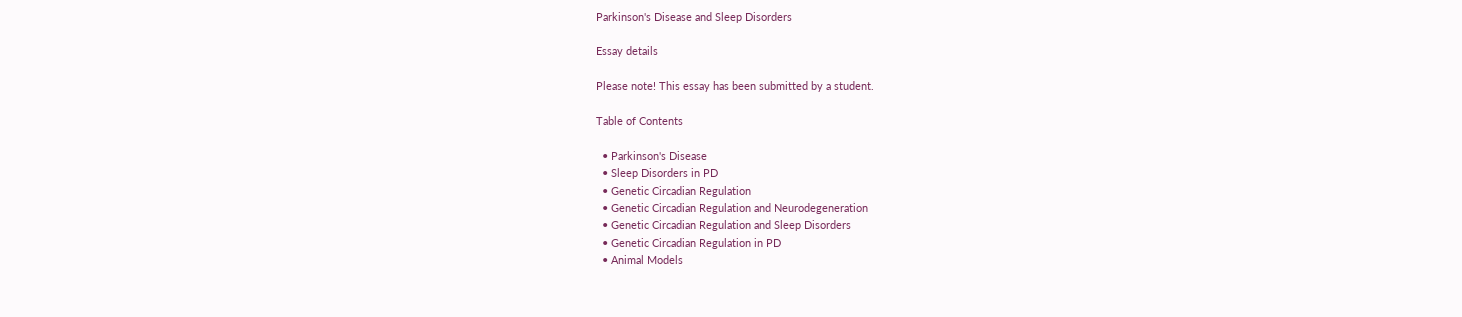Parkinson's Disease and Sleep Disorders

Essay details

Please note! This essay has been submitted by a student.

Table of Contents

  • Parkinson's Disease
  • Sleep Disorders in PD
  • Genetic Circadian Regulation
  • Genetic Circadian Regulation and Neurodegeneration
  • Genetic Circadian Regulation and Sleep Disorders
  • Genetic Circadian Regulation in PD
  • Animal Models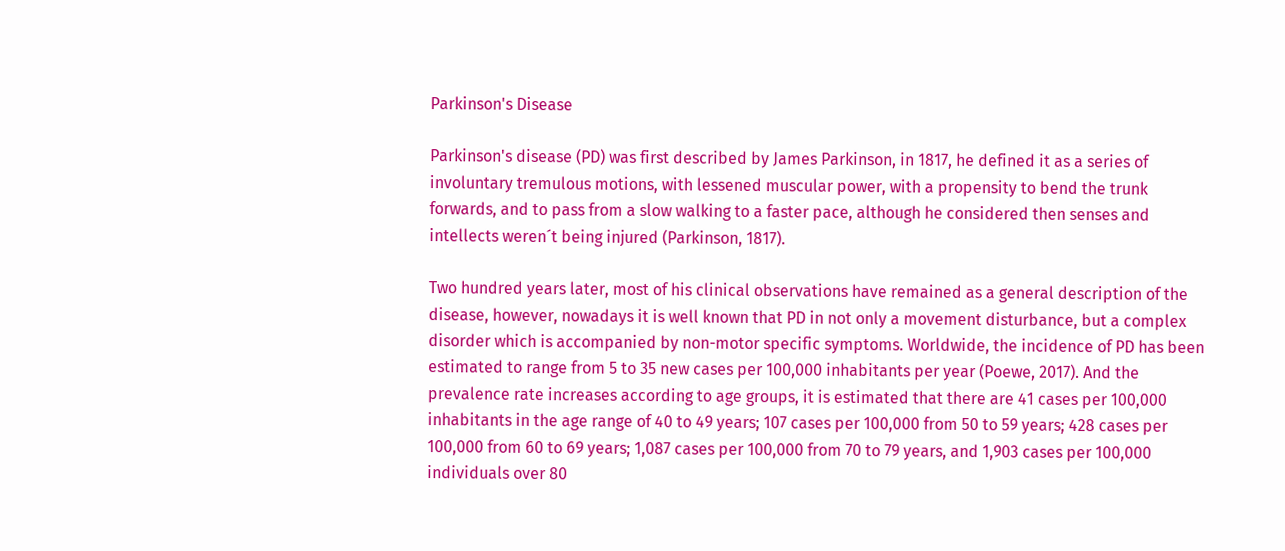Parkinson's Disease

Parkinson's disease (PD) was first described by James Parkinson, in 1817, he defined it as a series of involuntary tremulous motions, with lessened muscular power, with a propensity to bend the trunk forwards, and to pass from a slow walking to a faster pace, although he considered then senses and intellects weren´t being injured (Parkinson, 1817).

Two hundred years later, most of his clinical observations have remained as a general description of the disease, however, nowadays it is well known that PD in not only a movement disturbance, but a complex disorder which is accompanied by non-motor specific symptoms. Worldwide, the incidence of PD has been estimated to range from 5 to 35 new cases per 100,000 inhabitants per year (Poewe, 2017). And the prevalence rate increases according to age groups, it is estimated that there are 41 cases per 100,000 inhabitants in the age range of 40 to 49 years; 107 cases per 100,000 from 50 to 59 years; 428 cases per 100,000 from 60 to 69 years; 1,087 cases per 100,000 from 70 to 79 years, and 1,903 cases per 100,000 individuals over 80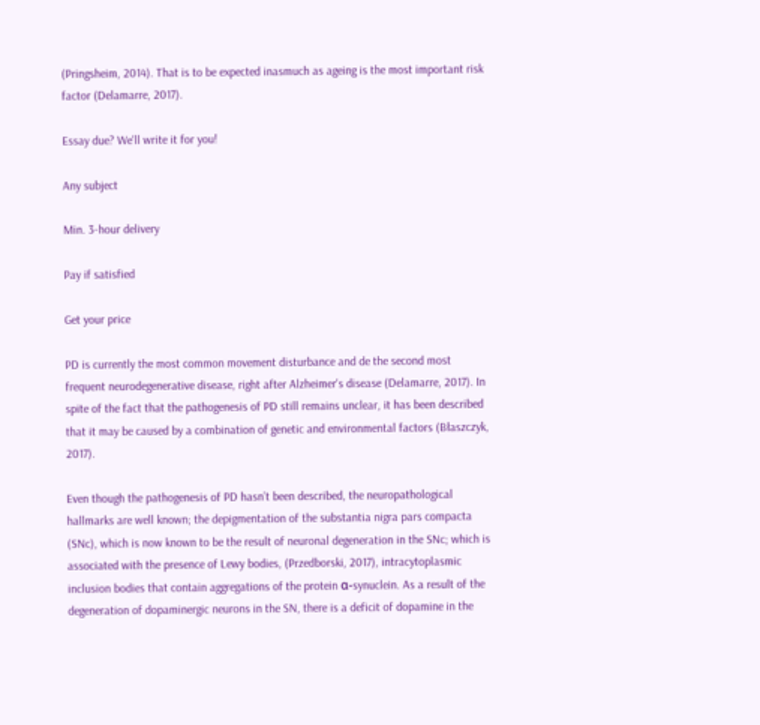(Pringsheim, 2014). That is to be expected inasmuch as ageing is the most important risk factor (Delamarre, 2017).

Essay due? We'll write it for you!

Any subject

Min. 3-hour delivery

Pay if satisfied

Get your price

PD is currently the most common movement disturbance and de the second most frequent neurodegenerative disease, right after Alzheimer's disease (Delamarre, 2017). In spite of the fact that the pathogenesis of PD still remains unclear, it has been described that it may be caused by a combination of genetic and environmental factors (Błaszczyk, 2017).

Even though the pathogenesis of PD hasn’t been described, the neuropathological hallmarks are well known; the depigmentation of the substantia nigra pars compacta (SNc), which is now known to be the result of neuronal degeneration in the SNc; which is associated with the presence of Lewy bodies, (Przedborski, 2017), intracytoplasmic inclusion bodies that contain aggregations of the protein α-synuclein. As a result of the degeneration of dopaminergic neurons in the SN, there is a deficit of dopamine in the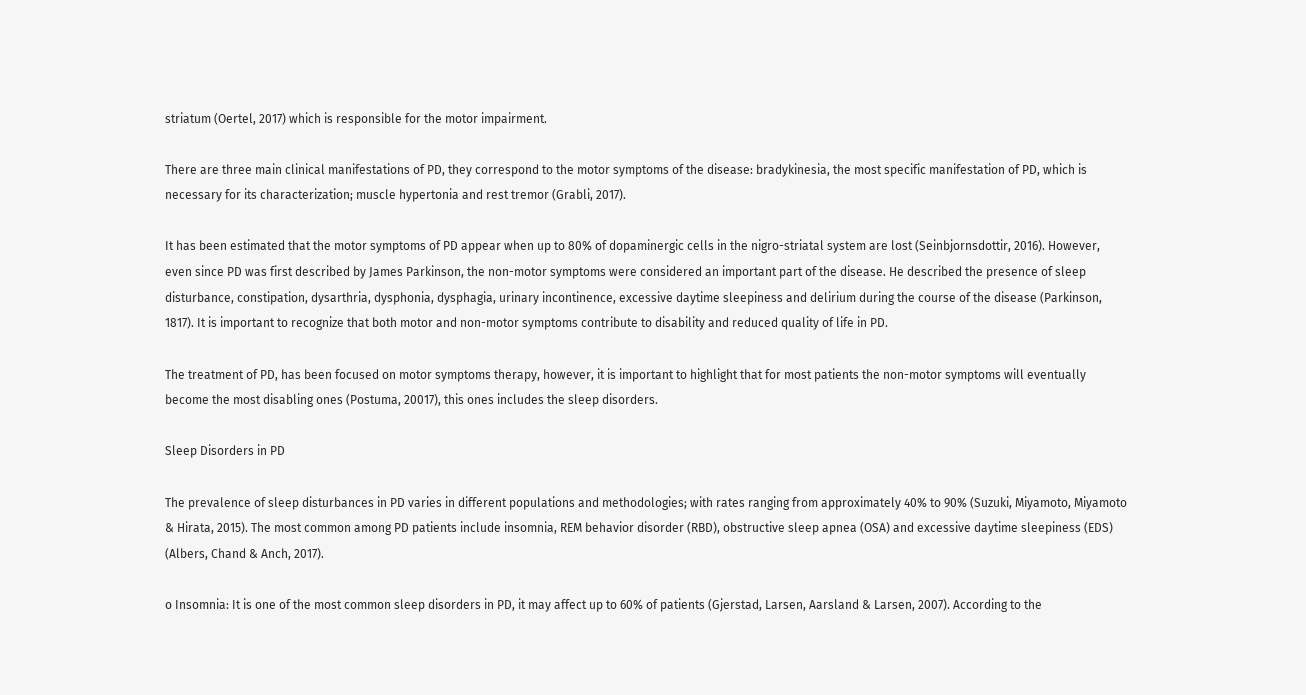striatum (Oertel, 2017) which is responsible for the motor impairment.

There are three main clinical manifestations of PD, they correspond to the motor symptoms of the disease: bradykinesia, the most specific manifestation of PD, which is necessary for its characterization; muscle hypertonia and rest tremor (Grabli, 2017).

It has been estimated that the motor symptoms of PD appear when up to 80% of dopaminergic cells in the nigro-striatal system are lost (Seinbjornsdottir, 2016). However, even since PD was first described by James Parkinson, the non-motor symptoms were considered an important part of the disease. He described the presence of sleep disturbance, constipation, dysarthria, dysphonia, dysphagia, urinary incontinence, excessive daytime sleepiness and delirium during the course of the disease (Parkinson, 1817). It is important to recognize that both motor and non-motor symptoms contribute to disability and reduced quality of life in PD.

The treatment of PD, has been focused on motor symptoms therapy, however, it is important to highlight that for most patients the non-motor symptoms will eventually become the most disabling ones (Postuma, 20017), this ones includes the sleep disorders.

Sleep Disorders in PD

The prevalence of sleep disturbances in PD varies in different populations and methodologies; with rates ranging from approximately 40% to 90% (Suzuki, Miyamoto, Miyamoto & Hirata, 2015). The most common among PD patients include insomnia, REM behavior disorder (RBD), obstructive sleep apnea (OSA) and excessive daytime sleepiness (EDS) (Albers, Chand & Anch, 2017).

o Insomnia: It is one of the most common sleep disorders in PD, it may affect up to 60% of patients (Gjerstad, Larsen, Aarsland & Larsen, 2007). According to the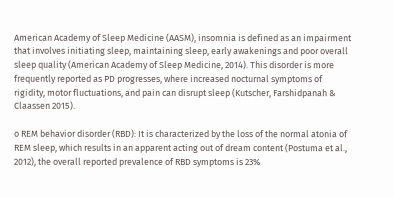American Academy of Sleep Medicine (AASM), insomnia is defined as an impairment that involves initiating sleep, maintaining sleep, early awakenings and poor overall sleep quality (American Academy of Sleep Medicine, 2014). This disorder is more frequently reported as PD progresses, where increased nocturnal symptoms of rigidity, motor fluctuations, and pain can disrupt sleep (Kutscher, Farshidpanah & Claassen 2015).

o REM behavior disorder (RBD): It is characterized by the loss of the normal atonia of REM sleep, which results in an apparent acting out of dream content (Postuma et al., 2012), the overall reported prevalence of RBD symptoms is 23%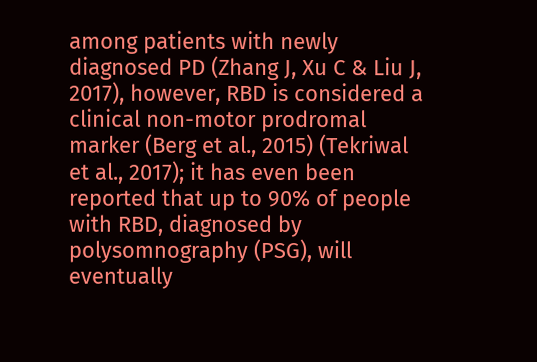among patients with newly diagnosed PD (Zhang J, Xu C & Liu J, 2017), however, RBD is considered a clinical non-motor prodromal marker (Berg et al., 2015) (Tekriwal et al., 2017); it has even been reported that up to 90% of people with RBD, diagnosed by polysomnography (PSG), will eventually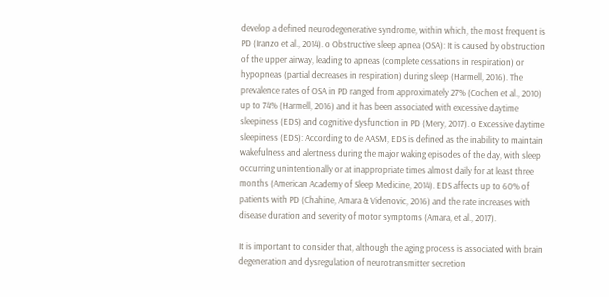develop a defined neurodegenerative syndrome, within which, the most frequent is PD (Iranzo et al., 2014). o Obstructive sleep apnea (OSA): It is caused by obstruction of the upper airway, leading to apneas (complete cessations in respiration) or hypopneas (partial decreases in respiration) during sleep (Harmell, 2016). The prevalence rates of OSA in PD ranged from approximately 27% (Cochen et al., 2010) up to 74% (Harmell, 2016) and it has been associated with excessive daytime sleepiness (EDS) and cognitive dysfunction in PD (Mery, 2017). o Excessive daytime sleepiness (EDS): According to de AASM, EDS is defined as the inability to maintain wakefulness and alertness during the major waking episodes of the day, with sleep occurring unintentionally or at inappropriate times almost daily for at least three months (American Academy of Sleep Medicine, 2014). EDS affects up to 60% of patients with PD (Chahine, Amara & Videnovic, 2016) and the rate increases with disease duration and severity of motor symptoms (Amara, et al., 2017).

It is important to consider that, although the aging process is associated with brain degeneration and dysregulation of neurotransmitter secretion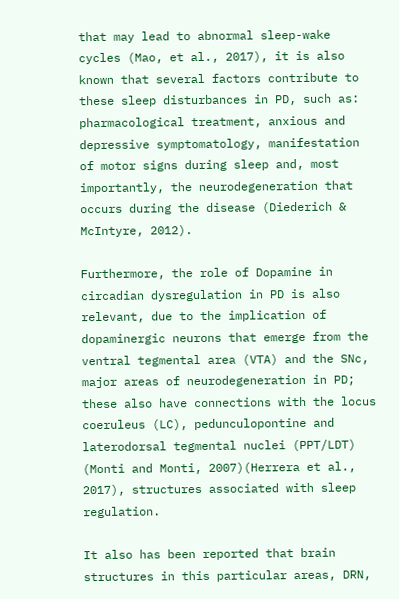that may lead to abnormal sleep-wake cycles (Mao, et al., 2017), it is also known that several factors contribute to these sleep disturbances in PD, such as: pharmacological treatment, anxious and depressive symptomatology, manifestation of motor signs during sleep and, most importantly, the neurodegeneration that occurs during the disease (Diederich & McIntyre, 2012).

Furthermore, the role of Dopamine in circadian dysregulation in PD is also relevant, due to the implication of dopaminergic neurons that emerge from the ventral tegmental area (VTA) and the SNc, major areas of neurodegeneration in PD; these also have connections with the locus coeruleus (LC), pedunculopontine and laterodorsal tegmental nuclei (PPT/LDT) (Monti and Monti, 2007)(Herrera et al., 2017), structures associated with sleep regulation.

It also has been reported that brain structures in this particular areas, DRN,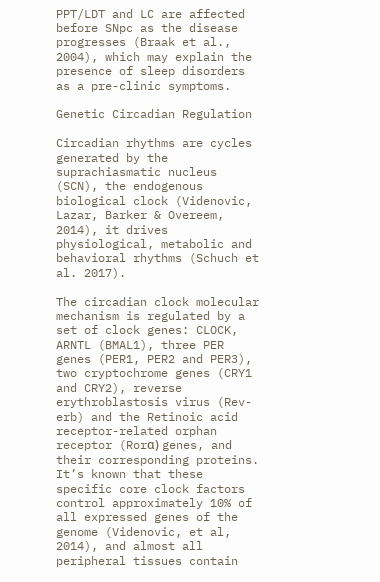PPT/LDT and LC are affected before SNpc as the disease progresses (Braak et al., 2004), which may explain the presence of sleep disorders as a pre-clinic symptoms.

Genetic Circadian Regulation

Circadian rhythms are cycles generated by the suprachiasmatic nucleus (SCN), the endogenous biological clock (Videnovic, Lazar, Barker & Overeem, 2014), it drives physiological, metabolic and behavioral rhythms (Schuch et al. 2017).

The circadian clock molecular mechanism is regulated by a set of clock genes: CLOCK, ARNTL (BMAL1), three PER genes (PER1, PER2 and PER3), two cryptochrome genes (CRY1 and CRY2), reverse erythroblastosis virus (Rev-erb) and the Retinoic acid receptor-related orphan receptor (Rorα) genes, and their corresponding proteins. It’s known that these specific core clock factors control approximately 10% of all expressed genes of the genome (Videnovic, et al, 2014), and almost all peripheral tissues contain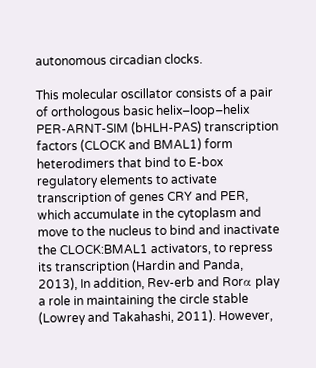autonomous circadian clocks.

This molecular oscillator consists of a pair of orthologous basic helix–loop–helix PER-ARNT-SIM (bHLH-PAS) transcription factors (CLOCK and BMAL1) form heterodimers that bind to E-box regulatory elements to activate transcription of genes CRY and PER, which accumulate in the cytoplasm and move to the nucleus to bind and inactivate the CLOCK:BMAL1 activators, to repress its transcription (Hardin and Panda, 2013), In addition, Rev-erb and Rorα play a role in maintaining the circle stable (Lowrey and Takahashi, 2011). However,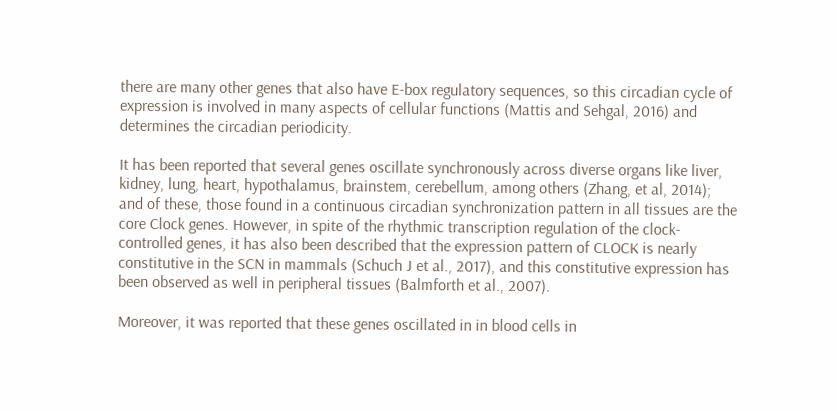there are many other genes that also have E-box regulatory sequences, so this circadian cycle of expression is involved in many aspects of cellular functions (Mattis and Sehgal, 2016) and determines the circadian periodicity.

It has been reported that several genes oscillate synchronously across diverse organs like liver, kidney, lung, heart, hypothalamus, brainstem, cerebellum, among others (Zhang, et al, 2014); and of these, those found in a continuous circadian synchronization pattern in all tissues are the core Clock genes. However, in spite of the rhythmic transcription regulation of the clock-controlled genes, it has also been described that the expression pattern of CLOCK is nearly constitutive in the SCN in mammals (Schuch J et al., 2017), and this constitutive expression has been observed as well in peripheral tissues (Balmforth et al., 2007).

Moreover, it was reported that these genes oscillated in in blood cells in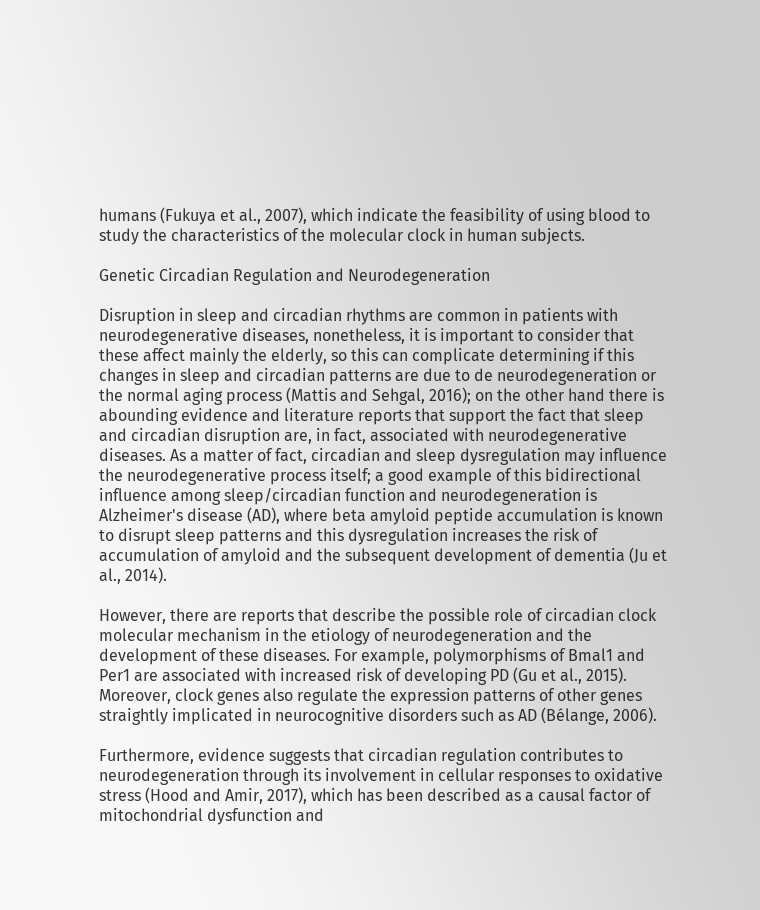humans (Fukuya et al., 2007), which indicate the feasibility of using blood to study the characteristics of the molecular clock in human subjects.

Genetic Circadian Regulation and Neurodegeneration

Disruption in sleep and circadian rhythms are common in patients with neurodegenerative diseases, nonetheless, it is important to consider that these affect mainly the elderly, so this can complicate determining if this changes in sleep and circadian patterns are due to de neurodegeneration or the normal aging process (Mattis and Sehgal, 2016); on the other hand there is abounding evidence and literature reports that support the fact that sleep and circadian disruption are, in fact, associated with neurodegenerative diseases. As a matter of fact, circadian and sleep dysregulation may influence the neurodegenerative process itself; a good example of this bidirectional influence among sleep/circadian function and neurodegeneration is Alzheimer's disease (AD), where beta amyloid peptide accumulation is known to disrupt sleep patterns and this dysregulation increases the risk of accumulation of amyloid and the subsequent development of dementia (Ju et al., 2014).

However, there are reports that describe the possible role of circadian clock molecular mechanism in the etiology of neurodegeneration and the development of these diseases. For example, polymorphisms of Bmal1 and Per1 are associated with increased risk of developing PD (Gu et al., 2015). Moreover, clock genes also regulate the expression patterns of other genes straightly implicated in neurocognitive disorders such as AD (Bélange, 2006).

Furthermore, evidence suggests that circadian regulation contributes to neurodegeneration through its involvement in cellular responses to oxidative stress (Hood and Amir, 2017), which has been described as a causal factor of mitochondrial dysfunction and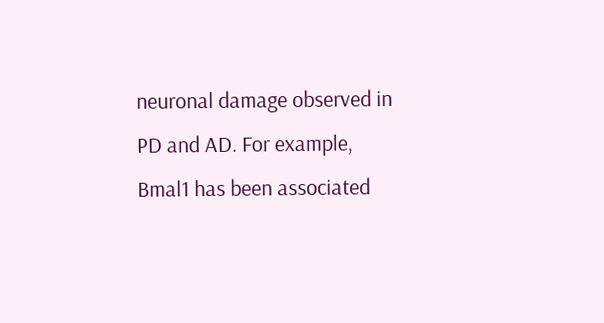neuronal damage observed in PD and AD. For example, Bmal1 has been associated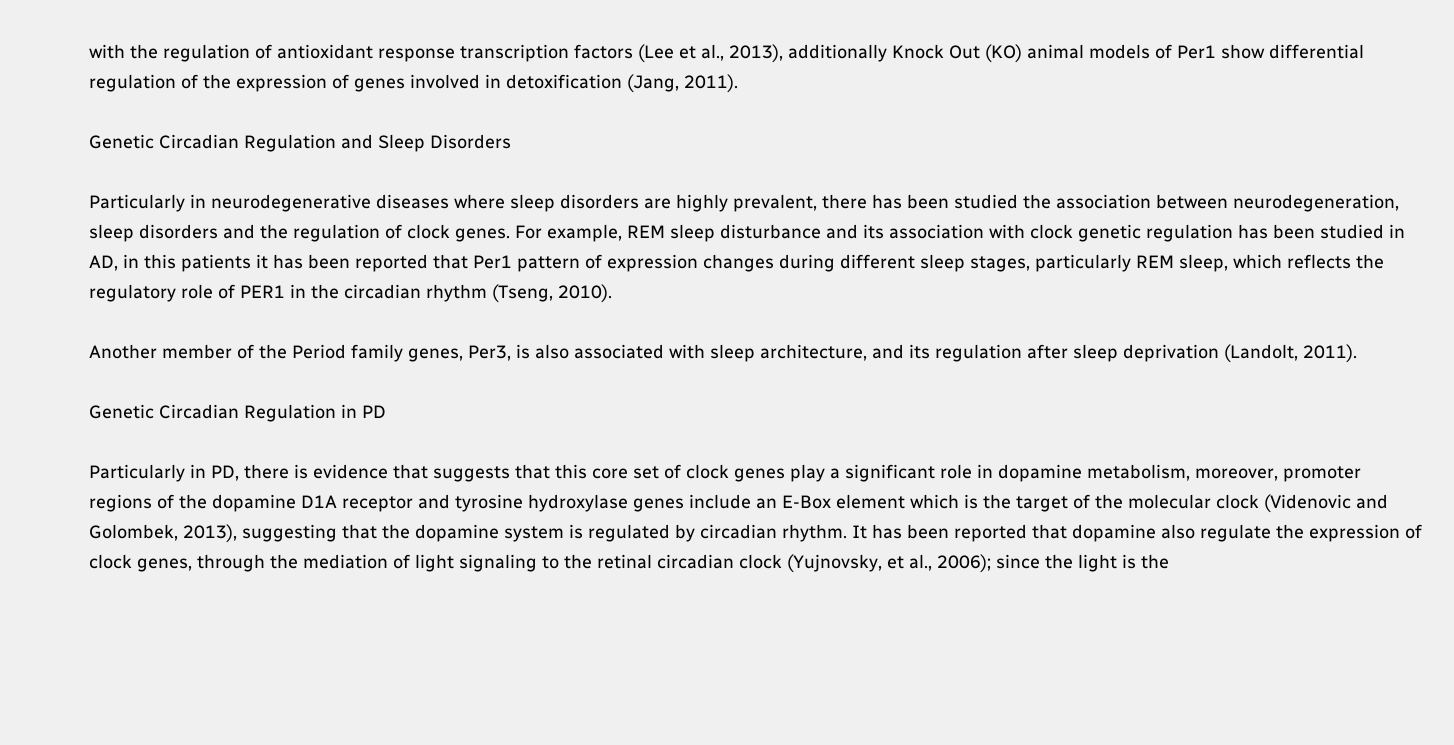with the regulation of antioxidant response transcription factors (Lee et al., 2013), additionally Knock Out (KO) animal models of Per1 show differential regulation of the expression of genes involved in detoxification (Jang, 2011).

Genetic Circadian Regulation and Sleep Disorders

Particularly in neurodegenerative diseases where sleep disorders are highly prevalent, there has been studied the association between neurodegeneration, sleep disorders and the regulation of clock genes. For example, REM sleep disturbance and its association with clock genetic regulation has been studied in AD, in this patients it has been reported that Per1 pattern of expression changes during different sleep stages, particularly REM sleep, which reflects the regulatory role of PER1 in the circadian rhythm (Tseng, 2010).

Another member of the Period family genes, Per3, is also associated with sleep architecture, and its regulation after sleep deprivation (Landolt, 2011).

Genetic Circadian Regulation in PD

Particularly in PD, there is evidence that suggests that this core set of clock genes play a significant role in dopamine metabolism, moreover, promoter regions of the dopamine D1A receptor and tyrosine hydroxylase genes include an E-Box element which is the target of the molecular clock (Videnovic and Golombek, 2013), suggesting that the dopamine system is regulated by circadian rhythm. It has been reported that dopamine also regulate the expression of clock genes, through the mediation of light signaling to the retinal circadian clock (Yujnovsky, et al., 2006); since the light is the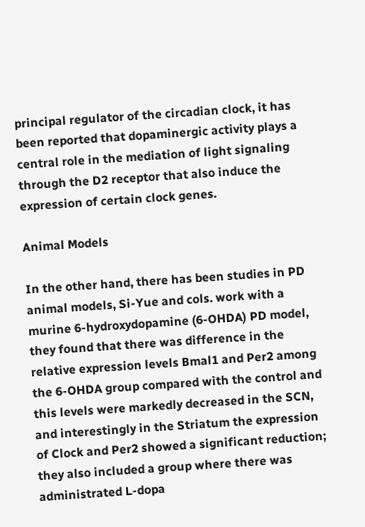principal regulator of the circadian clock, it has been reported that dopaminergic activity plays a central role in the mediation of light signaling through the D2 receptor that also induce the expression of certain clock genes.

Animal Models

In the other hand, there has been studies in PD animal models, Si-Yue and cols. work with a murine 6-hydroxydopamine (6-OHDA) PD model, they found that there was difference in the relative expression levels Bmal1 and Per2 among the 6-OHDA group compared with the control and this levels were markedly decreased in the SCN, and interestingly in the Striatum the expression of Clock and Per2 showed a significant reduction; they also included a group where there was administrated L-dopa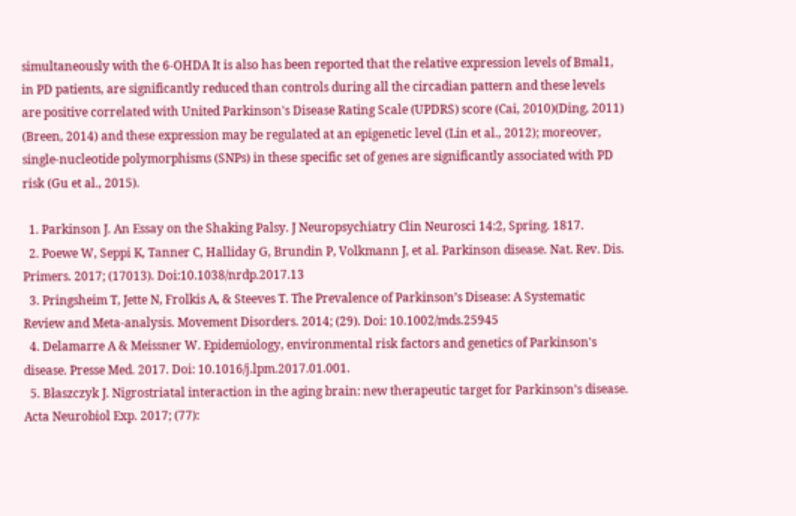simultaneously with the 6-OHDA It is also has been reported that the relative expression levels of Bmal1, in PD patients, are significantly reduced than controls during all the circadian pattern and these levels are positive correlated with United Parkinson's Disease Rating Scale (UPDRS) score (Cai, 2010)(Ding, 2011) (Breen, 2014) and these expression may be regulated at an epigenetic level (Lin et al., 2012); moreover, single-nucleotide polymorphisms (SNPs) in these specific set of genes are significantly associated with PD risk (Gu et al., 2015).

  1. Parkinson J. An Essay on the Shaking Palsy. J Neuropsychiatry Clin Neurosci 14:2, Spring. 1817.
  2. Poewe W, Seppi K, Tanner C, Halliday G, Brundin P, Volkmann J, et al. Parkinson disease. Nat. Rev. Dis. Primers. 2017; (17013). Doi:10.1038/nrdp.2017.13
  3. Pringsheim T, Jette N, Frolkis A, & Steeves T. The Prevalence of Parkinson’s Disease: A Systematic Review and Meta-analysis. Movement Disorders. 2014; (29). Doi: 10.1002/mds.25945
  4. Delamarre A & Meissner W. Epidemiology, environmental risk factors and genetics of Parkinson's disease. Presse Med. 2017. Doi: 10.1016/j.lpm.2017.01.001.
  5. Błaszczyk J. Nigrostriatal interaction in the aging brain: new therapeutic target for Parkinson’s disease. Acta Neurobiol Exp. 2017; (77):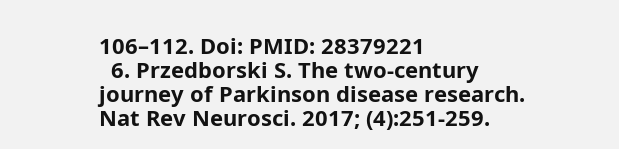106–112. Doi: PMID: 28379221
  6. Przedborski S. The two-century journey of Parkinson disease research. Nat Rev Neurosci. 2017; (4):251-259.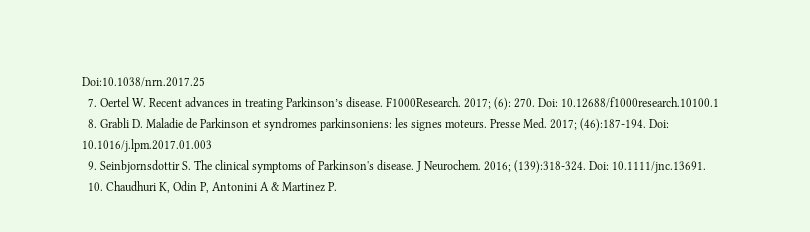Doi:10.1038/nrn.2017.25
  7. Oertel W. Recent advances in treating Parkinson’s disease. F1000Research. 2017; (6): 270. Doi: 10.12688/f1000research.10100.1
  8. Grabli D. Maladie de Parkinson et syndromes parkinsoniens: les signes moteurs. Presse Med. 2017; (46):187-194. Doi: 10.1016/j.lpm.2017.01.003
  9. Seinbjornsdottir S. The clinical symptoms of Parkinson's disease. J Neurochem. 2016; (139):318-324. Doi: 10.1111/jnc.13691.
  10. Chaudhuri K, Odin P, Antonini A & Martinez P.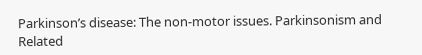Parkinson’s disease: The non-motor issues. Parkinsonism and Related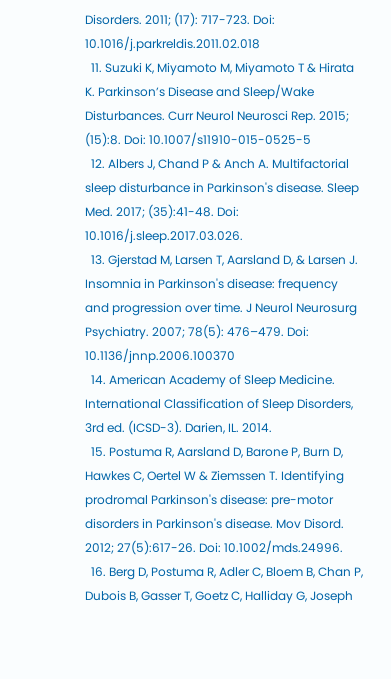Disorders. 2011; (17): 717-723. Doi: 10.1016/j.parkreldis.2011.02.018
  11. Suzuki K, Miyamoto M, Miyamoto T & Hirata K. Parkinson’s Disease and Sleep/Wake Disturbances. Curr Neurol Neurosci Rep. 2015; (15):8. Doi: 10.1007/s11910-015-0525-5
  12. Albers J, Chand P & Anch A. Multifactorial sleep disturbance in Parkinson's disease. Sleep Med. 2017; (35):41-48. Doi: 10.1016/j.sleep.2017.03.026.
  13. Gjerstad M, Larsen T, Aarsland D, & Larsen J. Insomnia in Parkinson's disease: frequency and progression over time. J Neurol Neurosurg Psychiatry. 2007; 78(5): 476–479. Doi: 10.1136/jnnp.2006.100370
  14. American Academy of Sleep Medicine. International Classification of Sleep Disorders, 3rd ed. (ICSD-3). Darien, IL. 2014.
  15. Postuma R, Aarsland D, Barone P, Burn D, Hawkes C, Oertel W & Ziemssen T. Identifying prodromal Parkinson's disease: pre-motor disorders in Parkinson's disease. Mov Disord. 2012; 27(5):617-26. Doi: 10.1002/mds.24996.
  16. Berg D, Postuma R, Adler C, Bloem B, Chan P, Dubois B, Gasser T, Goetz C, Halliday G, Joseph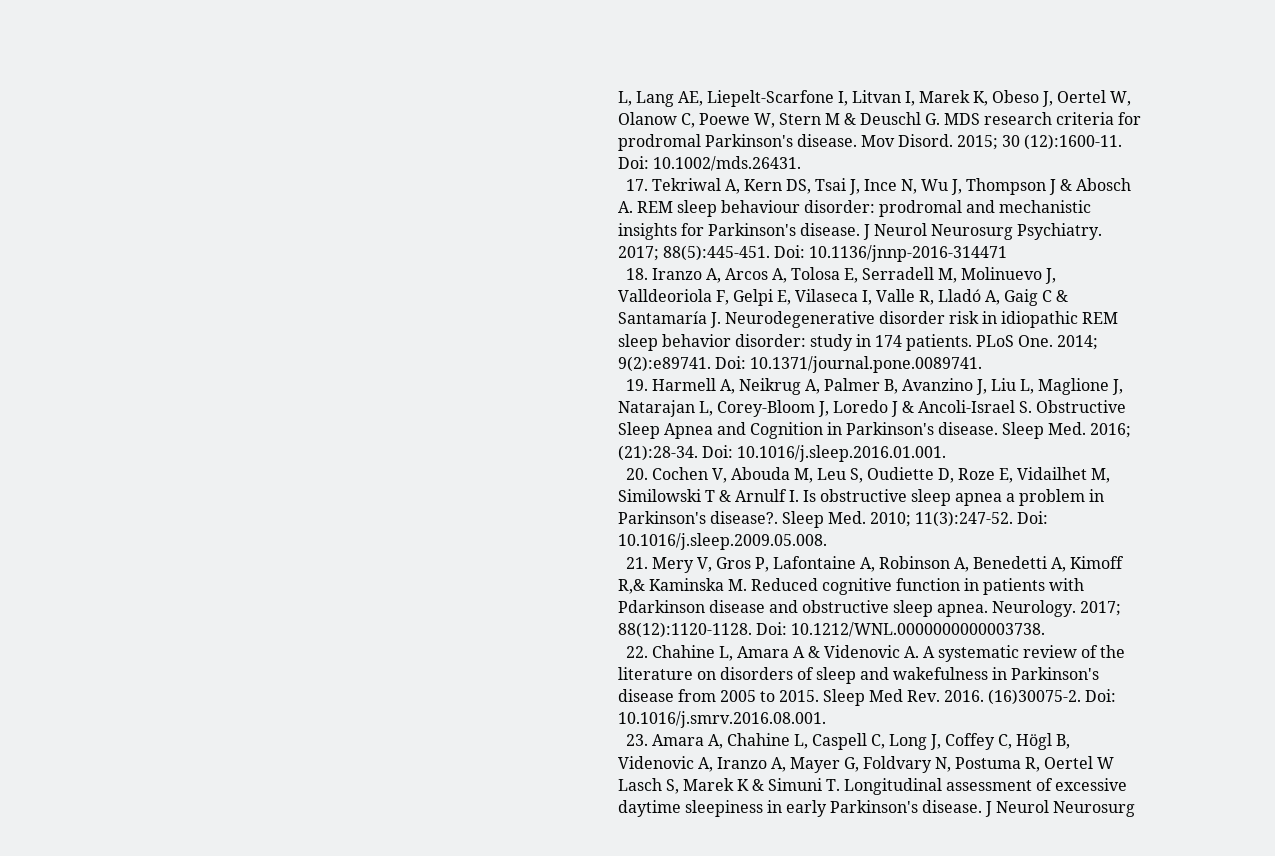L, Lang AE, Liepelt-Scarfone I, Litvan I, Marek K, Obeso J, Oertel W, Olanow C, Poewe W, Stern M & Deuschl G. MDS research criteria for prodromal Parkinson's disease. Mov Disord. 2015; 30 (12):1600-11. Doi: 10.1002/mds.26431.
  17. Tekriwal A, Kern DS, Tsai J, Ince N, Wu J, Thompson J & Abosch A. REM sleep behaviour disorder: prodromal and mechanistic insights for Parkinson's disease. J Neurol Neurosurg Psychiatry. 2017; 88(5):445-451. Doi: 10.1136/jnnp-2016-314471
  18. Iranzo A, Arcos A, Tolosa E, Serradell M, Molinuevo J, Valldeoriola F, Gelpi E, Vilaseca I, Valle R, Lladó A, Gaig C & Santamaría J. Neurodegenerative disorder risk in idiopathic REM sleep behavior disorder: study in 174 patients. PLoS One. 2014; 9(2):e89741. Doi: 10.1371/journal.pone.0089741.
  19. Harmell A, Neikrug A, Palmer B, Avanzino J, Liu L, Maglione J, Natarajan L, Corey-Bloom J, Loredo J & Ancoli-Israel S. Obstructive Sleep Apnea and Cognition in Parkinson's disease. Sleep Med. 2016; (21):28-34. Doi: 10.1016/j.sleep.2016.01.001.
  20. Cochen V, Abouda M, Leu S, Oudiette D, Roze E, Vidailhet M, Similowski T & Arnulf I. Is obstructive sleep apnea a problem in Parkinson's disease?. Sleep Med. 2010; 11(3):247-52. Doi: 10.1016/j.sleep.2009.05.008.
  21. Mery V, Gros P, Lafontaine A, Robinson A, Benedetti A, Kimoff R,& Kaminska M. Reduced cognitive function in patients with Pdarkinson disease and obstructive sleep apnea. Neurology. 2017; 88(12):1120-1128. Doi: 10.1212/WNL.0000000000003738.
  22. Chahine L, Amara A & Videnovic A. A systematic review of the literature on disorders of sleep and wakefulness in Parkinson's disease from 2005 to 2015. Sleep Med Rev. 2016. (16)30075-2. Doi: 10.1016/j.smrv.2016.08.001.
  23. Amara A, Chahine L, Caspell C, Long J, Coffey C, Högl B, Videnovic A, Iranzo A, Mayer G, Foldvary N, Postuma R, Oertel W Lasch S, Marek K & Simuni T. Longitudinal assessment of excessive daytime sleepiness in early Parkinson's disease. J Neurol Neurosurg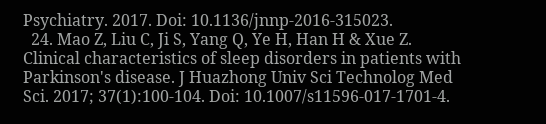Psychiatry. 2017. Doi: 10.1136/jnnp-2016-315023.
  24. Mao Z, Liu C, Ji S, Yang Q, Ye H, Han H & Xue Z. Clinical characteristics of sleep disorders in patients with Parkinson's disease. J Huazhong Univ Sci Technolog Med Sci. 2017; 37(1):100-104. Doi: 10.1007/s11596-017-1701-4.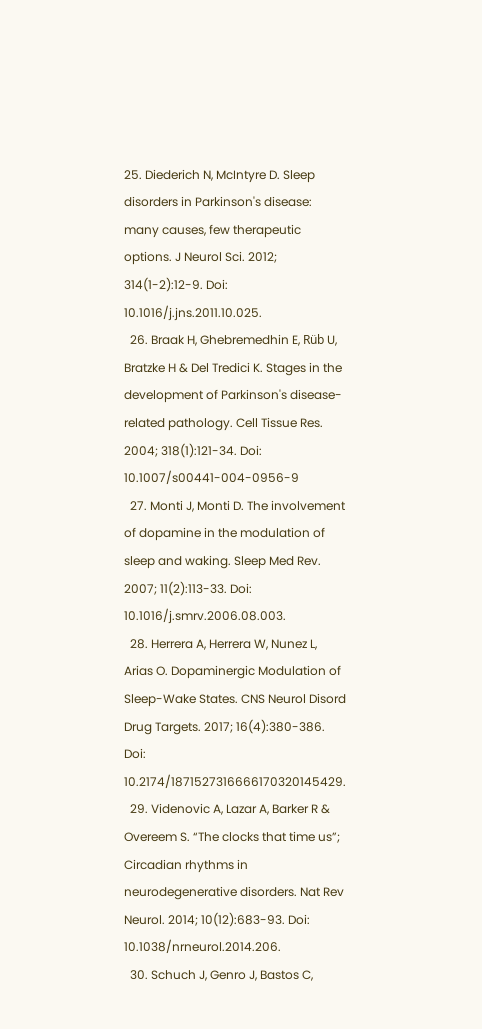25. Diederich N, McIntyre D. Sleep disorders in Parkinson's disease: many causes, few therapeutic options. J Neurol Sci. 2012; 314(1-2):12-9. Doi: 10.1016/j.jns.2011.10.025.
  26. Braak H, Ghebremedhin E, Rüb U, Bratzke H & Del Tredici K. Stages in the development of Parkinson's disease-related pathology. Cell Tissue Res. 2004; 318(1):121-34. Doi: 10.1007/s00441-004-0956-9
  27. Monti J, Monti D. The involvement of dopamine in the modulation of sleep and waking. Sleep Med Rev. 2007; 11(2):113-33. Doi: 10.1016/j.smrv.2006.08.003.
  28. Herrera A, Herrera W, Nunez L, Arias O. Dopaminergic Modulation of Sleep-Wake States. CNS Neurol Disord Drug Targets. 2017; 16(4):380-386. Doi: 10.2174/1871527316666170320145429.
  29. Videnovic A, Lazar A, Barker R & Overeem S. “The clocks that time us”; Circadian rhythms in neurodegenerative disorders. Nat Rev Neurol. 2014; 10(12):683-93. Doi: 10.1038/nrneurol.2014.206.
  30. Schuch J, Genro J, Bastos C,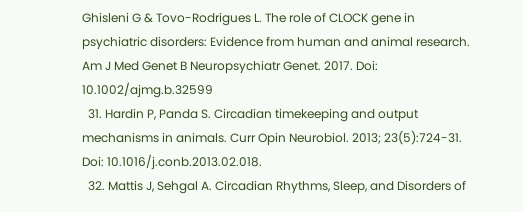Ghisleni G & Tovo-Rodrigues L. The role of CLOCK gene in psychiatric disorders: Evidence from human and animal research. Am J Med Genet B Neuropsychiatr Genet. 2017. Doi: 10.1002/ajmg.b.32599
  31. Hardin P, Panda S. Circadian timekeeping and output mechanisms in animals. Curr Opin Neurobiol. 2013; 23(5):724-31. Doi: 10.1016/j.conb.2013.02.018.
  32. Mattis J, Sehgal A. Circadian Rhythms, Sleep, and Disorders of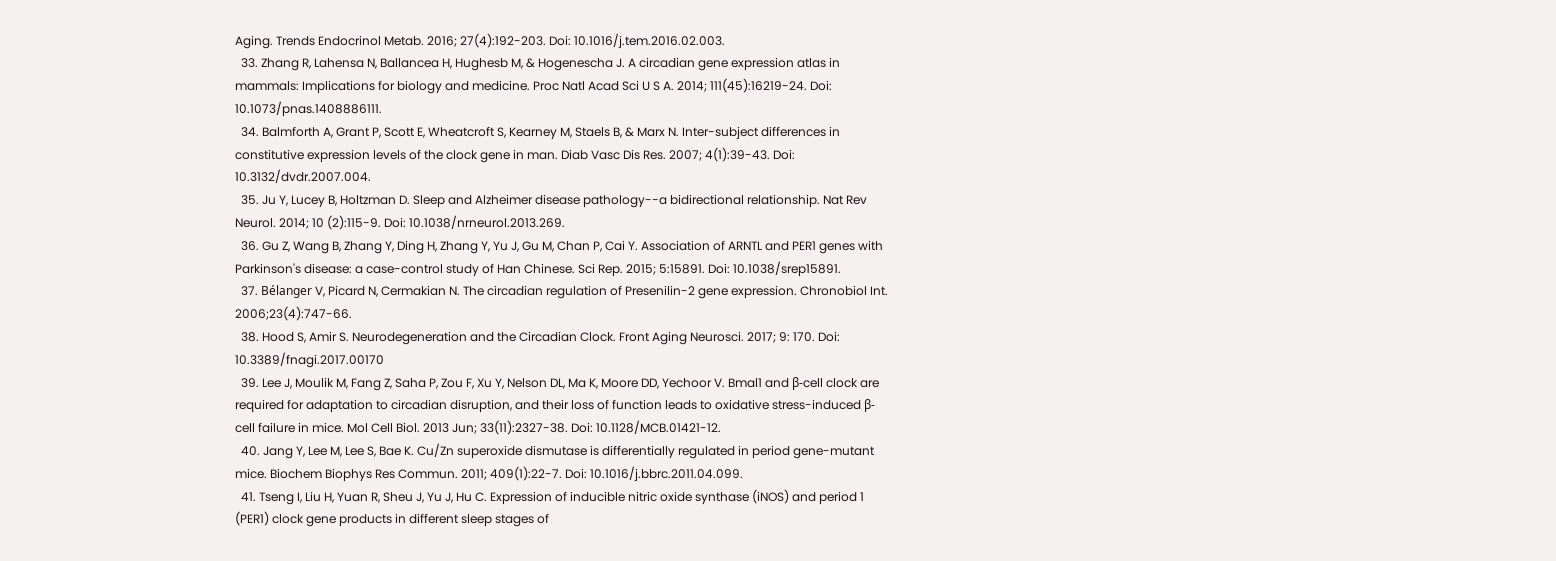Aging. Trends Endocrinol Metab. 2016; 27(4):192-203. Doi: 10.1016/j.tem.2016.02.003.
  33. Zhang R, Lahensa N, Ballancea H, Hughesb M, & Hogenescha J. A circadian gene expression atlas in mammals: Implications for biology and medicine. Proc Natl Acad Sci U S A. 2014; 111(45):16219-24. Doi: 10.1073/pnas.1408886111.
  34. Balmforth A, Grant P, Scott E, Wheatcroft S, Kearney M, Staels B, & Marx N. Inter-subject differences in constitutive expression levels of the clock gene in man. Diab Vasc Dis Res. 2007; 4(1):39-43. Doi: 10.3132/dvdr.2007.004.
  35. Ju Y, Lucey B, Holtzman D. Sleep and Alzheimer disease pathology--a bidirectional relationship. Nat Rev Neurol. 2014; 10 (2):115-9. Doi: 10.1038/nrneurol.2013.269.
  36. Gu Z, Wang B, Zhang Y, Ding H, Zhang Y, Yu J, Gu M, Chan P, Cai Y. Association of ARNTL and PER1 genes with Parkinson's disease: a case-control study of Han Chinese. Sci Rep. 2015; 5:15891. Doi: 10.1038/srep15891.
  37. Bélanger V, Picard N, Cermakian N. The circadian regulation of Presenilin-2 gene expression. Chronobiol Int. 2006;23(4):747-66.
  38. Hood S, Amir S. Neurodegeneration and the Circadian Clock. Front Aging Neurosci. 2017; 9: 170. Doi: 10.3389/fnagi.2017.00170
  39. Lee J, Moulik M, Fang Z, Saha P, Zou F, Xu Y, Nelson DL, Ma K, Moore DD, Yechoor V. Bmal1 and β-cell clock are required for adaptation to circadian disruption, and their loss of function leads to oxidative stress-induced β-cell failure in mice. Mol Cell Biol. 2013 Jun; 33(11):2327-38. Doi: 10.1128/MCB.01421-12.
  40. Jang Y, Lee M, Lee S, Bae K. Cu/Zn superoxide dismutase is differentially regulated in period gene-mutant mice. Biochem Biophys Res Commun. 2011; 409(1):22-7. Doi: 10.1016/j.bbrc.2011.04.099.
  41. Tseng I, Liu H, Yuan R, Sheu J, Yu J, Hu C. Expression of inducible nitric oxide synthase (iNOS) and period 1 (PER1) clock gene products in different sleep stages of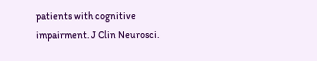patients with cognitive impairment. J Clin Neurosci.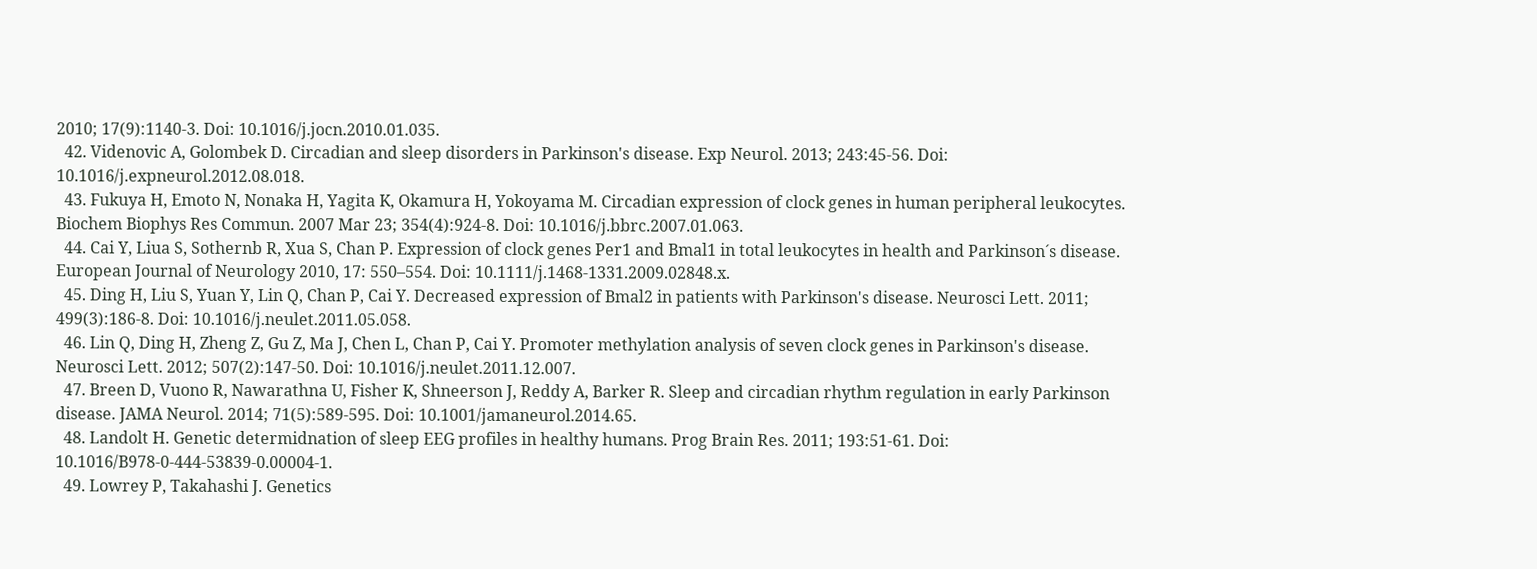2010; 17(9):1140-3. Doi: 10.1016/j.jocn.2010.01.035.
  42. Videnovic A, Golombek D. Circadian and sleep disorders in Parkinson's disease. Exp Neurol. 2013; 243:45-56. Doi: 10.1016/j.expneurol.2012.08.018.
  43. Fukuya H, Emoto N, Nonaka H, Yagita K, Okamura H, Yokoyama M. Circadian expression of clock genes in human peripheral leukocytes. Biochem Biophys Res Commun. 2007 Mar 23; 354(4):924-8. Doi: 10.1016/j.bbrc.2007.01.063.
  44. Cai Y, Liua S, Sothernb R, Xua S, Chan P. Expression of clock genes Per1 and Bmal1 in total leukocytes in health and Parkinson´s disease. European Journal of Neurology 2010, 17: 550–554. Doi: 10.1111/j.1468-1331.2009.02848.x.
  45. Ding H, Liu S, Yuan Y, Lin Q, Chan P, Cai Y. Decreased expression of Bmal2 in patients with Parkinson's disease. Neurosci Lett. 2011; 499(3):186-8. Doi: 10.1016/j.neulet.2011.05.058.
  46. Lin Q, Ding H, Zheng Z, Gu Z, Ma J, Chen L, Chan P, Cai Y. Promoter methylation analysis of seven clock genes in Parkinson's disease. Neurosci Lett. 2012; 507(2):147-50. Doi: 10.1016/j.neulet.2011.12.007.
  47. Breen D, Vuono R, Nawarathna U, Fisher K, Shneerson J, Reddy A, Barker R. Sleep and circadian rhythm regulation in early Parkinson disease. JAMA Neurol. 2014; 71(5):589-595. Doi: 10.1001/jamaneurol.2014.65.
  48. Landolt H. Genetic determidnation of sleep EEG profiles in healthy humans. Prog Brain Res. 2011; 193:51-61. Doi: 10.1016/B978-0-444-53839-0.00004-1.
  49. Lowrey P, Takahashi J. Genetics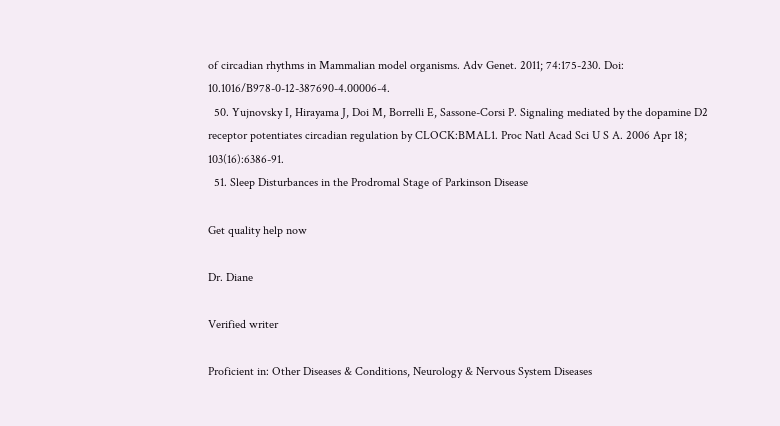of circadian rhythms in Mammalian model organisms. Adv Genet. 2011; 74:175-230. Doi: 10.1016/B978-0-12-387690-4.00006-4.
  50. Yujnovsky I, Hirayama J, Doi M, Borrelli E, Sassone-Corsi P. Signaling mediated by the dopamine D2 receptor potentiates circadian regulation by CLOCK:BMAL1. Proc Natl Acad Sci U S A. 2006 Apr 18; 103(16):6386-91.
  51. Sleep Disturbances in the Prodromal Stage of Parkinson Disease

Get quality help now

Dr. Diane

Verified writer

Proficient in: Other Diseases & Conditions, Neurology & Nervous System Diseases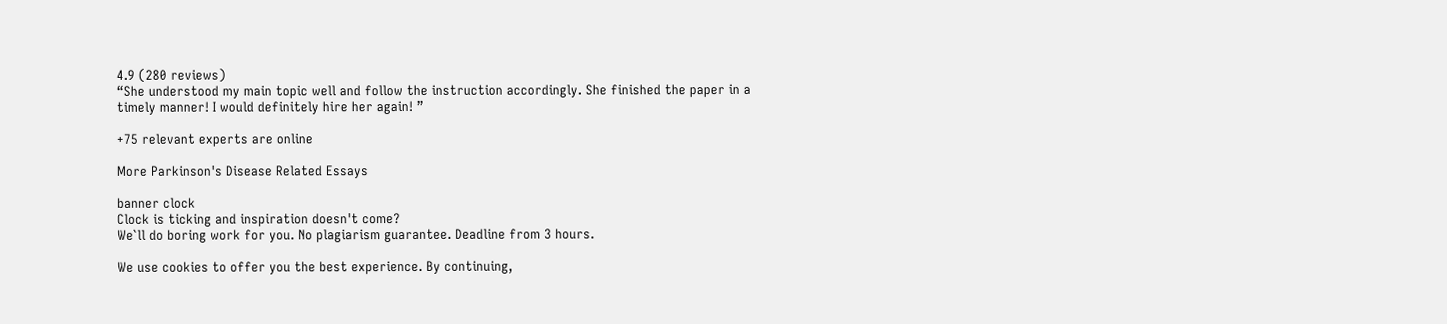4.9 (280 reviews)
“She understood my main topic well and follow the instruction accordingly. She finished the paper in a timely manner! I would definitely hire her again! ”

+75 relevant experts are online

More Parkinson's Disease Related Essays

banner clock
Clock is ticking and inspiration doesn't come?
We`ll do boring work for you. No plagiarism guarantee. Deadline from 3 hours.

We use cookies to offer you the best experience. By continuing,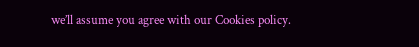we’ll assume you agree with our Cookies policy.